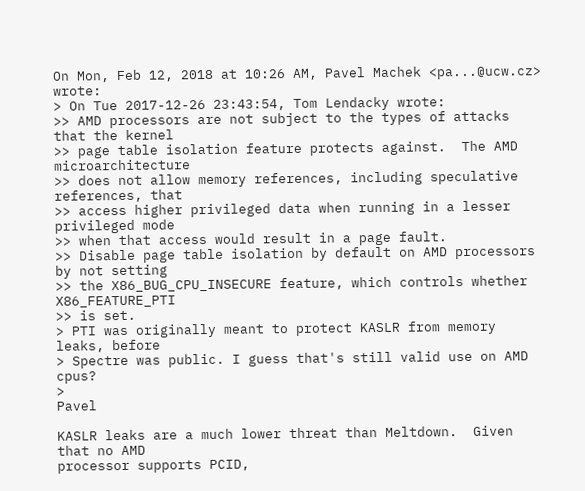On Mon, Feb 12, 2018 at 10:26 AM, Pavel Machek <pa...@ucw.cz> wrote:
> On Tue 2017-12-26 23:43:54, Tom Lendacky wrote:
>> AMD processors are not subject to the types of attacks that the kernel
>> page table isolation feature protects against.  The AMD microarchitecture
>> does not allow memory references, including speculative references, that
>> access higher privileged data when running in a lesser privileged mode
>> when that access would result in a page fault.
>> Disable page table isolation by default on AMD processors by not setting
>> the X86_BUG_CPU_INSECURE feature, which controls whether X86_FEATURE_PTI
>> is set.
> PTI was originally meant to protect KASLR from memory leaks, before
> Spectre was public. I guess that's still valid use on AMD cpus?
>                                                                 Pavel

KASLR leaks are a much lower threat than Meltdown.  Given that no AMD
processor supports PCID,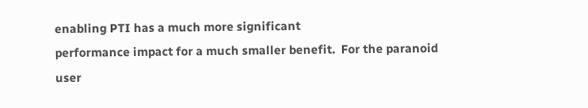enabling PTI has a much more significant
performance impact for a much smaller benefit.  For the paranoid user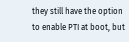they still have the option to enable PTI at boot, but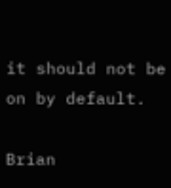it should not be
on by default.

Brian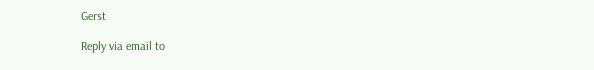Gerst

Reply via email to